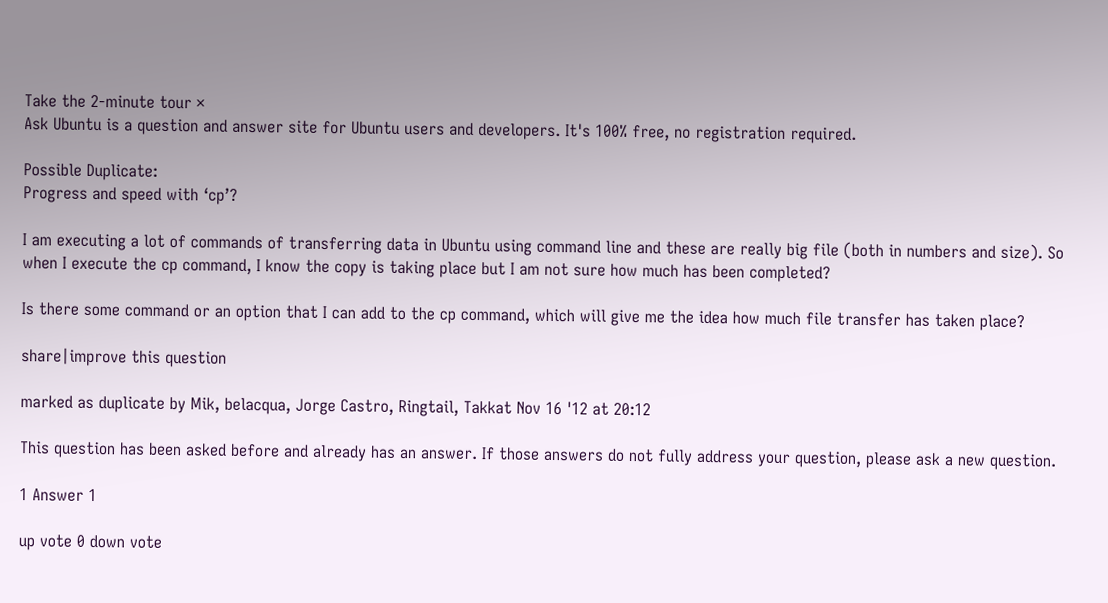Take the 2-minute tour ×
Ask Ubuntu is a question and answer site for Ubuntu users and developers. It's 100% free, no registration required.

Possible Duplicate:
Progress and speed with ‘cp’?

I am executing a lot of commands of transferring data in Ubuntu using command line and these are really big file (both in numbers and size). So when I execute the cp command, I know the copy is taking place but I am not sure how much has been completed?

Is there some command or an option that I can add to the cp command, which will give me the idea how much file transfer has taken place?

share|improve this question

marked as duplicate by Mik, belacqua, Jorge Castro, Ringtail, Takkat Nov 16 '12 at 20:12

This question has been asked before and already has an answer. If those answers do not fully address your question, please ask a new question.

1 Answer 1

up vote 0 down vote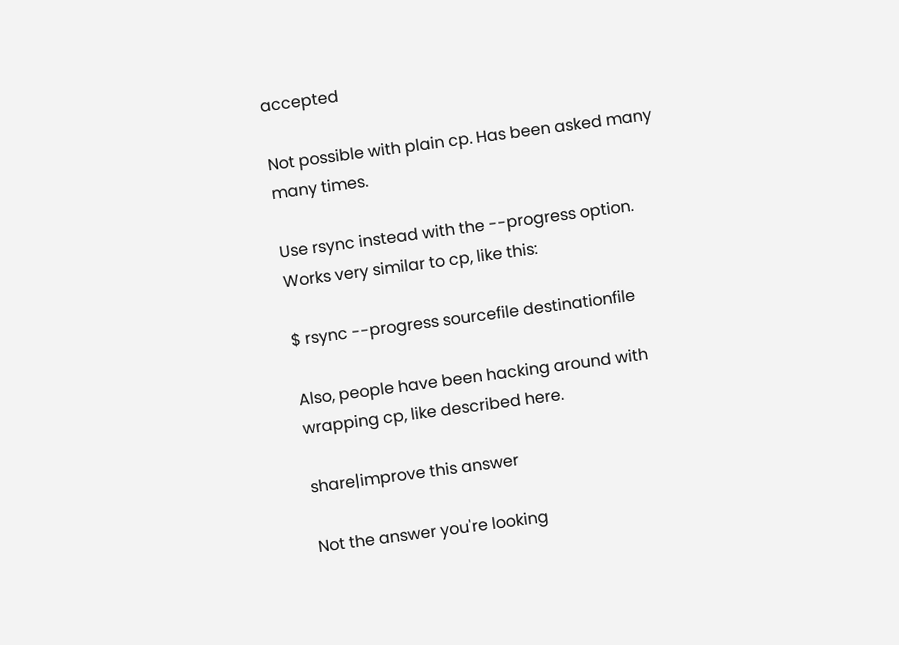accepted

Not possible with plain cp. Has been asked many many times.

Use rsync instead with the --progress option. Works very similar to cp, like this:

$ rsync --progress sourcefile destinationfile

Also, people have been hacking around with wrapping cp, like described here.

share|improve this answer

Not the answer you're looking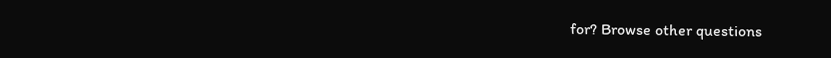for? Browse other questions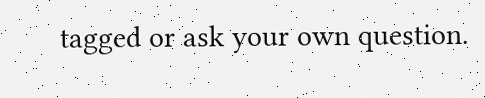tagged or ask your own question.